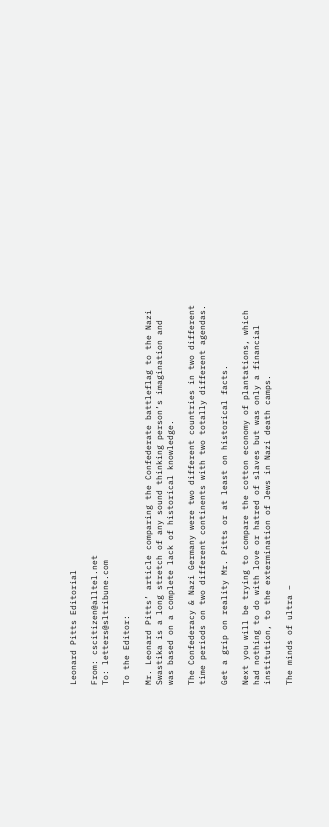Leonard Pitts Editorial

From: cscitizen@alltel.net
To: letters@sltribune.com

To the Editor:

Mr. Leonard Pitts’ article comparing the Confederate battleflag to the Nazi Swastika is a long stretch of any sound thinking person’s imagination and was based on a complete lack of historical knowledge.

The Confederacy & Nazi Germany were two different countries in two different time periods on two different continents with two totally different agendas.

Get a grip on reality Mr. Pitts or at least on historical facts.

Next you will be trying to compare the cotton economy of plantations, which had nothing to do with love or hatred of slaves but was only a financial institution, to the extermination of Jews in Nazi death camps.

The minds of ultra –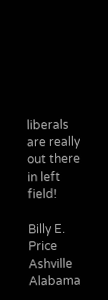liberals are really out there in left field!

Billy E. Price
Ashville Alabama